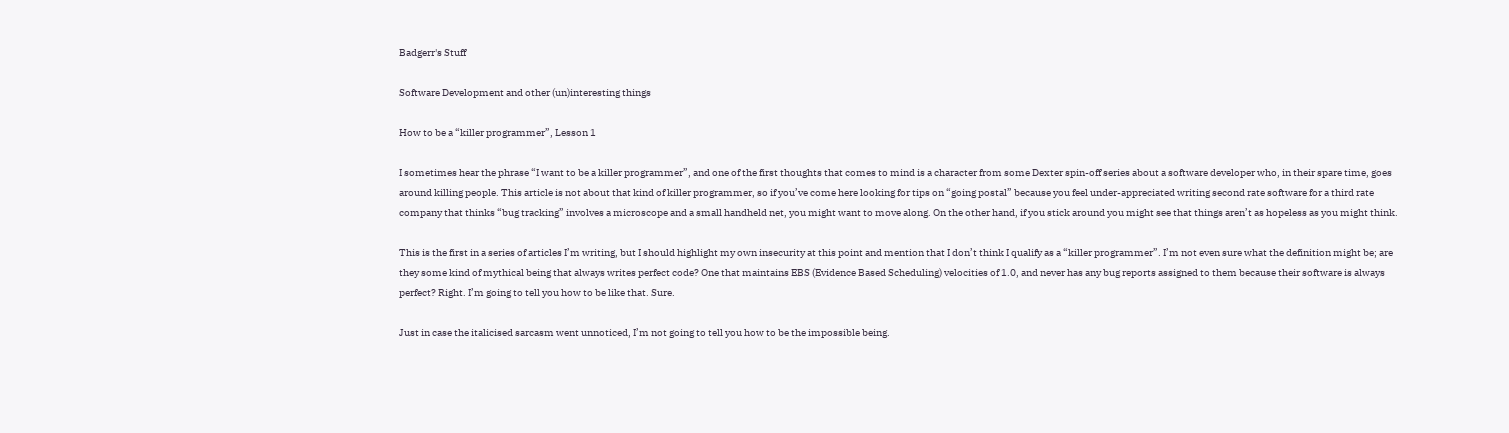Badgerr's Stuff

Software Development and other (un)interesting things

How to be a “killer programmer”, Lesson 1

I sometimes hear the phrase “I want to be a killer programmer”, and one of the first thoughts that comes to mind is a character from some Dexter spin-off series about a software developer who, in their spare time, goes around killing people. This article is not about that kind of killer programmer, so if you’ve come here looking for tips on “going postal” because you feel under-appreciated writing second rate software for a third rate company that thinks “bug tracking” involves a microscope and a small handheld net, you might want to move along. On the other hand, if you stick around you might see that things aren’t as hopeless as you might think.

This is the first in a series of articles I’m writing, but I should highlight my own insecurity at this point and mention that I don’t think I qualify as a “killer programmer”. I’m not even sure what the definition might be; are they some kind of mythical being that always writes perfect code? One that maintains EBS (Evidence Based Scheduling) velocities of 1.0, and never has any bug reports assigned to them because their software is always perfect? Right. I’m going to tell you how to be like that. Sure.

Just in case the italicised sarcasm went unnoticed, I’m not going to tell you how to be the impossible being.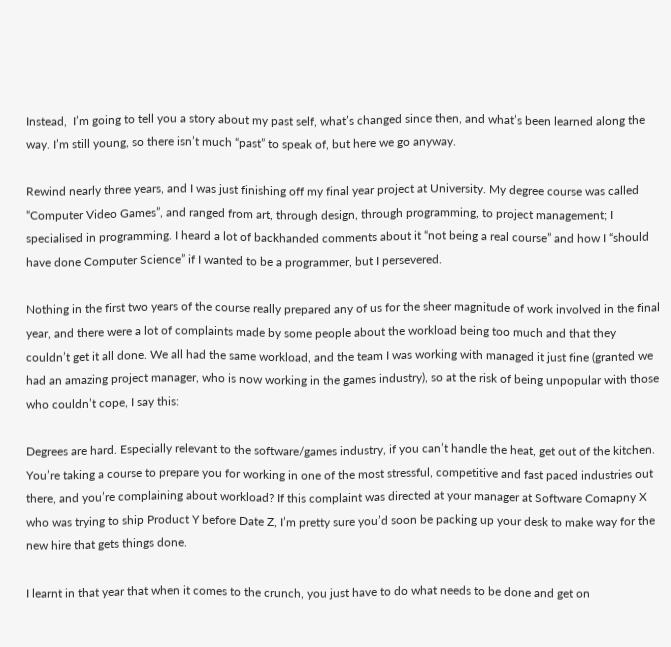Instead,  I’m going to tell you a story about my past self, what’s changed since then, and what’s been learned along the way. I’m still young, so there isn’t much “past” to speak of, but here we go anyway.

Rewind nearly three years, and I was just finishing off my final year project at University. My degree course was called “Computer Video Games”, and ranged from art, through design, through programming, to project management; I specialised in programming. I heard a lot of backhanded comments about it “not being a real course” and how I “should have done Computer Science” if I wanted to be a programmer, but I persevered.

Nothing in the first two years of the course really prepared any of us for the sheer magnitude of work involved in the final year, and there were a lot of complaints made by some people about the workload being too much and that they couldn’t get it all done. We all had the same workload, and the team I was working with managed it just fine (granted we had an amazing project manager, who is now working in the games industry), so at the risk of being unpopular with those who couldn’t cope, I say this:

Degrees are hard. Especially relevant to the software/games industry, if you can’t handle the heat, get out of the kitchen. You’re taking a course to prepare you for working in one of the most stressful, competitive and fast paced industries out there, and you’re complaining about workload? If this complaint was directed at your manager at Software Comapny X who was trying to ship Product Y before Date Z, I’m pretty sure you’d soon be packing up your desk to make way for the new hire that gets things done.

I learnt in that year that when it comes to the crunch, you just have to do what needs to be done and get on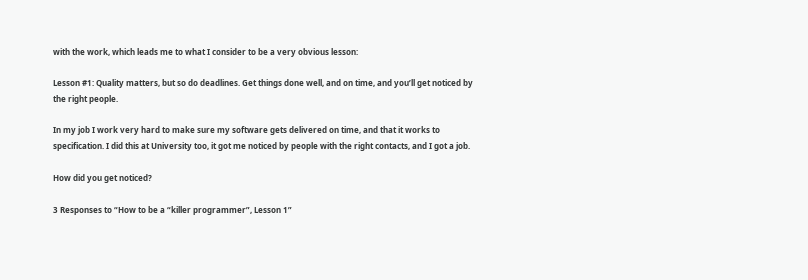with the work, which leads me to what I consider to be a very obvious lesson:

Lesson #1: Quality matters, but so do deadlines. Get things done well, and on time, and you’ll get noticed by the right people.

In my job I work very hard to make sure my software gets delivered on time, and that it works to specification. I did this at University too, it got me noticed by people with the right contacts, and I got a job.

How did you get noticed?

3 Responses to “How to be a “killer programmer”, Lesson 1”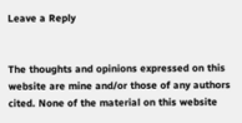Leave a Reply


The thoughts and opinions expressed on this website are mine and/or those of any authors cited. None of the material on this website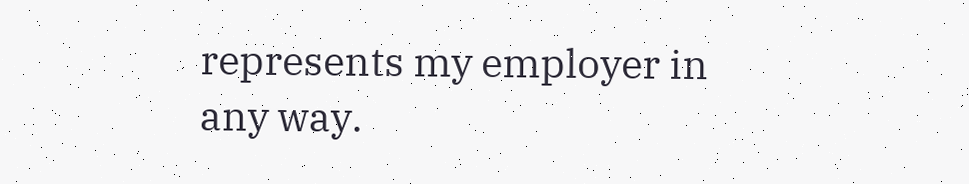represents my employer in any way.